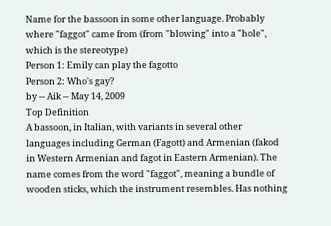Name for the bassoon in some other language. Probably where "faggot" came from (from "blowing" into a "hole", which is the stereotype)
Person 1: Emily can play the fagotto
Person 2: Who's gay?
by -- Aik -- May 14, 2009
Top Definition
A bassoon, in Italian, with variants in several other languages including German (Fagott) and Armenian (fakod in Western Armenian and fagot in Eastern Armenian). The name comes from the word "faggot", meaning a bundle of wooden sticks, which the instrument resembles. Has nothing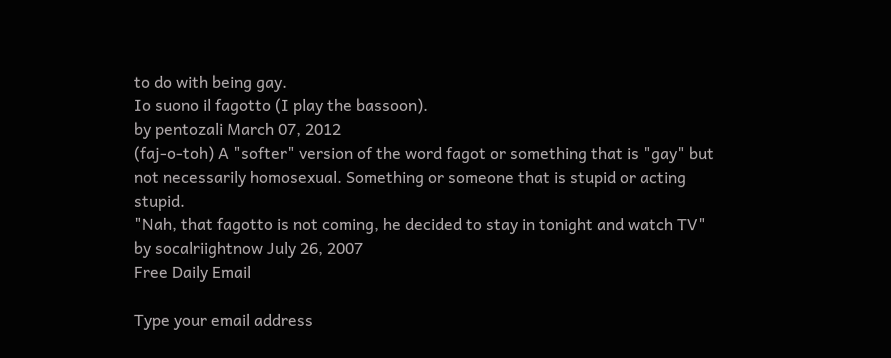to do with being gay.
Io suono il fagotto (I play the bassoon).
by pentozali March 07, 2012
(faj-o-toh) A "softer" version of the word fagot or something that is "gay" but not necessarily homosexual. Something or someone that is stupid or acting stupid.
"Nah, that fagotto is not coming, he decided to stay in tonight and watch TV"
by socalriightnow July 26, 2007
Free Daily Email

Type your email address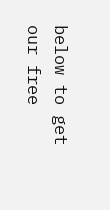below to get our free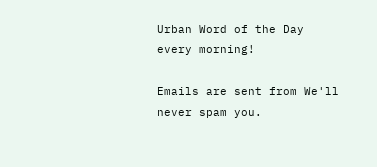Urban Word of the Day every morning!

Emails are sent from We'll never spam you.